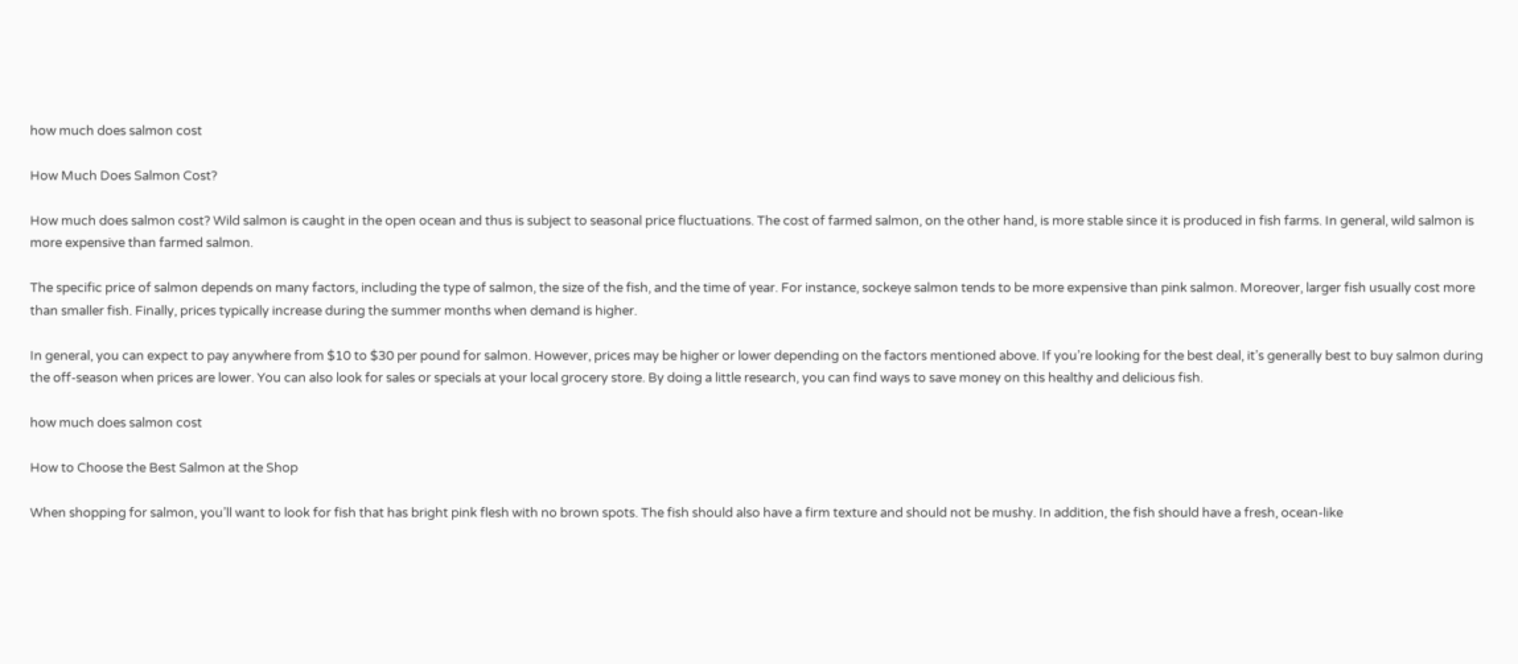how much does salmon cost

How Much Does Salmon Cost?

How much does salmon cost? Wild salmon is caught in the open ocean and thus is subject to seasonal price fluctuations. The cost of farmed salmon, on the other hand, is more stable since it is produced in fish farms. In general, wild salmon is more expensive than farmed salmon.

The specific price of salmon depends on many factors, including the type of salmon, the size of the fish, and the time of year. For instance, sockeye salmon tends to be more expensive than pink salmon. Moreover, larger fish usually cost more than smaller fish. Finally, prices typically increase during the summer months when demand is higher.

In general, you can expect to pay anywhere from $10 to $30 per pound for salmon. However, prices may be higher or lower depending on the factors mentioned above. If you’re looking for the best deal, it’s generally best to buy salmon during the off-season when prices are lower. You can also look for sales or specials at your local grocery store. By doing a little research, you can find ways to save money on this healthy and delicious fish.

how much does salmon cost

How to Choose the Best Salmon at the Shop

When shopping for salmon, you’ll want to look for fish that has bright pink flesh with no brown spots. The fish should also have a firm texture and should not be mushy. In addition, the fish should have a fresh, ocean-like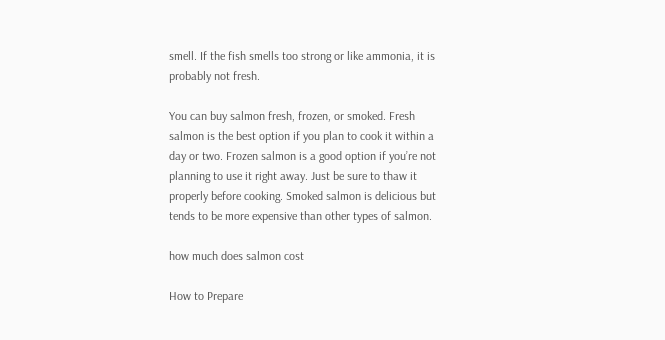smell. If the fish smells too strong or like ammonia, it is probably not fresh.

You can buy salmon fresh, frozen, or smoked. Fresh salmon is the best option if you plan to cook it within a day or two. Frozen salmon is a good option if you’re not planning to use it right away. Just be sure to thaw it properly before cooking. Smoked salmon is delicious but tends to be more expensive than other types of salmon.

how much does salmon cost

How to Prepare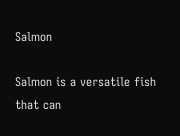Salmon

Salmon is a versatile fish that can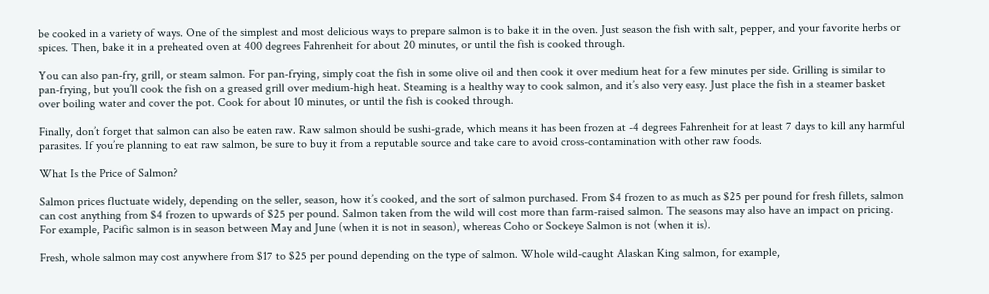be cooked in a variety of ways. One of the simplest and most delicious ways to prepare salmon is to bake it in the oven. Just season the fish with salt, pepper, and your favorite herbs or spices. Then, bake it in a preheated oven at 400 degrees Fahrenheit for about 20 minutes, or until the fish is cooked through.

You can also pan-fry, grill, or steam salmon. For pan-frying, simply coat the fish in some olive oil and then cook it over medium heat for a few minutes per side. Grilling is similar to pan-frying, but you’ll cook the fish on a greased grill over medium-high heat. Steaming is a healthy way to cook salmon, and it’s also very easy. Just place the fish in a steamer basket over boiling water and cover the pot. Cook for about 10 minutes, or until the fish is cooked through.

Finally, don’t forget that salmon can also be eaten raw. Raw salmon should be sushi-grade, which means it has been frozen at -4 degrees Fahrenheit for at least 7 days to kill any harmful parasites. If you’re planning to eat raw salmon, be sure to buy it from a reputable source and take care to avoid cross-contamination with other raw foods.

What Is the Price of Salmon?

Salmon prices fluctuate widely, depending on the seller, season, how it’s cooked, and the sort of salmon purchased. From $4 frozen to as much as $25 per pound for fresh fillets, salmon can cost anything from $4 frozen to upwards of $25 per pound. Salmon taken from the wild will cost more than farm-raised salmon. The seasons may also have an impact on pricing. For example, Pacific salmon is in season between May and June (when it is not in season), whereas Coho or Sockeye Salmon is not (when it is).

Fresh, whole salmon may cost anywhere from $17 to $25 per pound depending on the type of salmon. Whole wild-caught Alaskan King salmon, for example,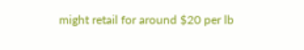might retail for around $20 per lb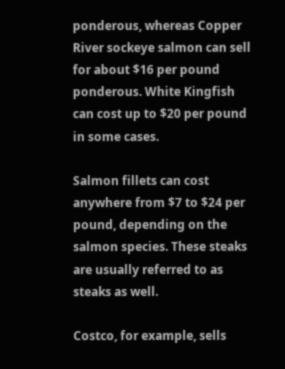ponderous, whereas Copper River sockeye salmon can sell for about $16 per pound ponderous. White Kingfish can cost up to $20 per pound in some cases.

Salmon fillets can cost anywhere from $7 to $24 per pound, depending on the salmon species. These steaks are usually referred to as steaks as well.

Costco, for example, sells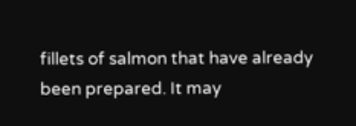fillets of salmon that have already been prepared. It may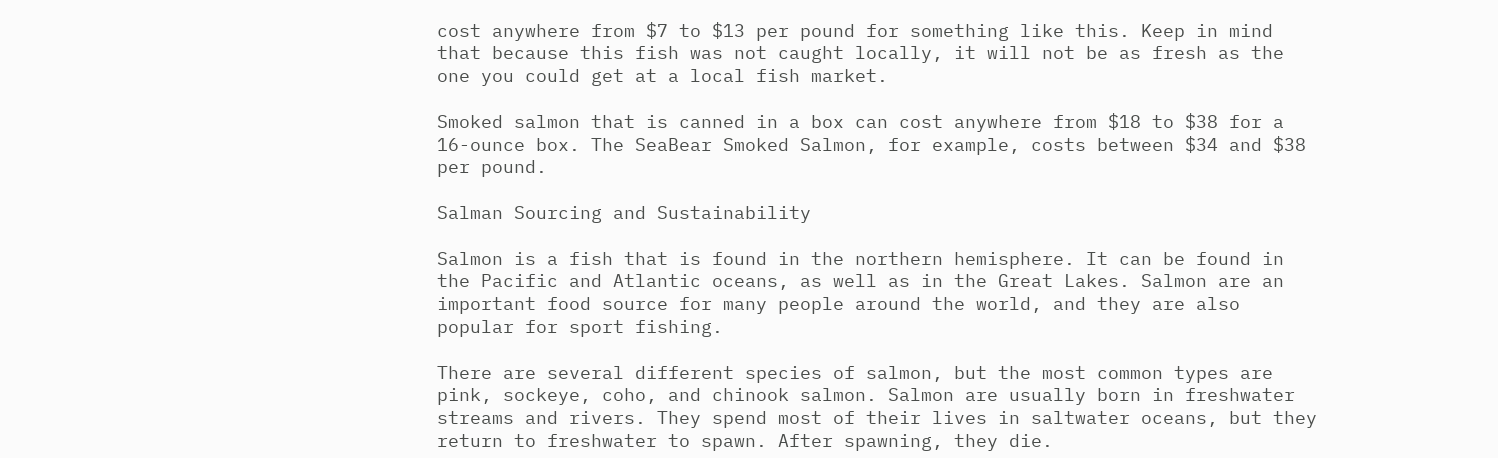cost anywhere from $7 to $13 per pound for something like this. Keep in mind that because this fish was not caught locally, it will not be as fresh as the one you could get at a local fish market.

Smoked salmon that is canned in a box can cost anywhere from $18 to $38 for a 16-ounce box. The SeaBear Smoked Salmon, for example, costs between $34 and $38 per pound.

Salman Sourcing and Sustainability

Salmon is a fish that is found in the northern hemisphere. It can be found in the Pacific and Atlantic oceans, as well as in the Great Lakes. Salmon are an important food source for many people around the world, and they are also popular for sport fishing.

There are several different species of salmon, but the most common types are pink, sockeye, coho, and chinook salmon. Salmon are usually born in freshwater streams and rivers. They spend most of their lives in saltwater oceans, but they return to freshwater to spawn. After spawning, they die.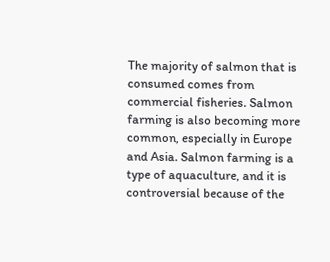The majority of salmon that is consumed comes from commercial fisheries. Salmon farming is also becoming more common, especially in Europe and Asia. Salmon farming is a type of aquaculture, and it is controversial because of the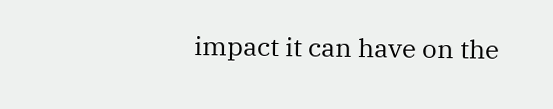impact it can have on the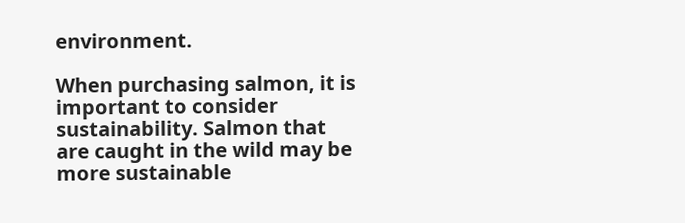environment.

When purchasing salmon, it is important to consider sustainability. Salmon that are caught in the wild may be more sustainable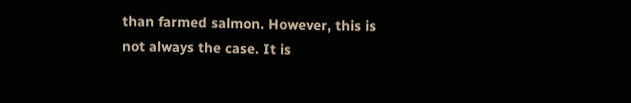than farmed salmon. However, this is not always the case. It is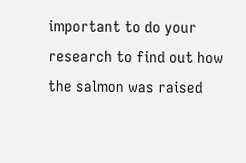important to do your research to find out how the salmon was raised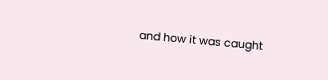and how it was caught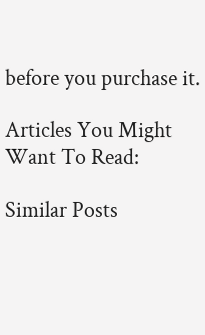before you purchase it.

Articles You Might Want To Read:

Similar Posts